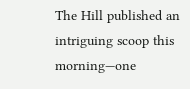The Hill published an intriguing scoop this morning—one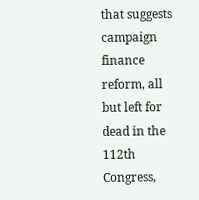that suggests campaign finance reform, all but left for dead in the 112th Congress,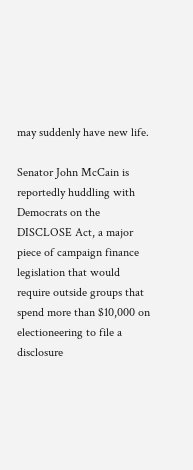may suddenly have new life.

Senator John McCain is reportedly huddling with Democrats on the DISCLOSE Act, a major piece of campaign finance legislation that would require outside groups that spend more than $10,000 on electioneering to file a disclosure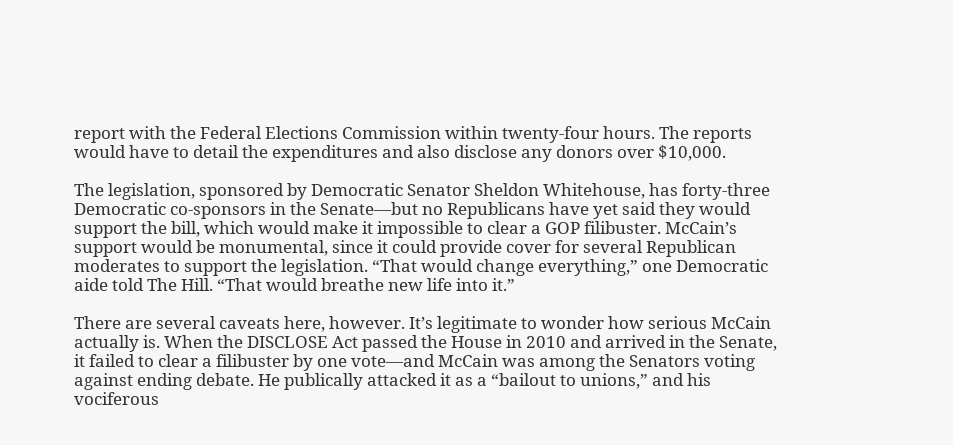report with the Federal Elections Commission within twenty-four hours. The reports would have to detail the expenditures and also disclose any donors over $10,000.

The legislation, sponsored by Democratic Senator Sheldon Whitehouse, has forty-three Democratic co-sponsors in the Senate—but no Republicans have yet said they would support the bill, which would make it impossible to clear a GOP filibuster. McCain’s support would be monumental, since it could provide cover for several Republican moderates to support the legislation. “That would change everything,” one Democratic aide told The Hill. “That would breathe new life into it.”

There are several caveats here, however. It’s legitimate to wonder how serious McCain actually is. When the DISCLOSE Act passed the House in 2010 and arrived in the Senate, it failed to clear a filibuster by one vote—and McCain was among the Senators voting against ending debate. He publically attacked it as a “bailout to unions,” and his vociferous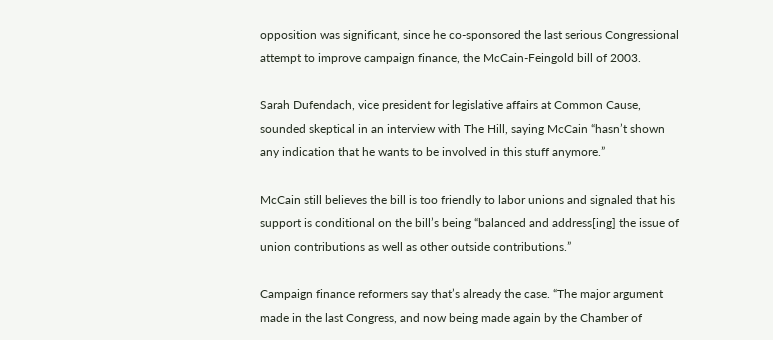opposition was significant, since he co-sponsored the last serious Congressional attempt to improve campaign finance, the McCain-Feingold bill of 2003.

Sarah Dufendach, vice president for legislative affairs at Common Cause, sounded skeptical in an interview with The Hill, saying McCain “hasn’t shown any indication that he wants to be involved in this stuff anymore.”

McCain still believes the bill is too friendly to labor unions and signaled that his support is conditional on the bill’s being “balanced and address[ing] the issue of union contributions as well as other outside contributions.”

Campaign finance reformers say that’s already the case. “The major argument made in the last Congress, and now being made again by the Chamber of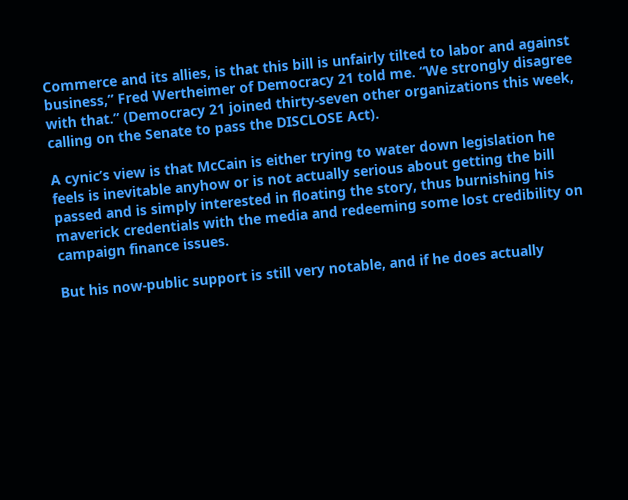Commerce and its allies, is that this bill is unfairly tilted to labor and against business,” Fred Wertheimer of Democracy 21 told me. “We strongly disagree with that.” (Democracy 21 joined thirty-seven other organizations this week, calling on the Senate to pass the DISCLOSE Act).

A cynic’s view is that McCain is either trying to water down legislation he feels is inevitable anyhow or is not actually serious about getting the bill passed and is simply interested in floating the story, thus burnishing his maverick credentials with the media and redeeming some lost credibility on campaign finance issues.

But his now-public support is still very notable, and if he does actually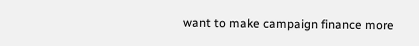want to make campaign finance more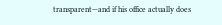transparent—and if his office actually does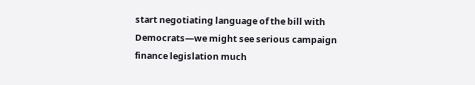start negotiating language of the bill with Democrats—we might see serious campaign finance legislation much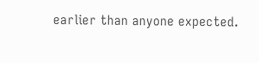earlier than anyone expected.